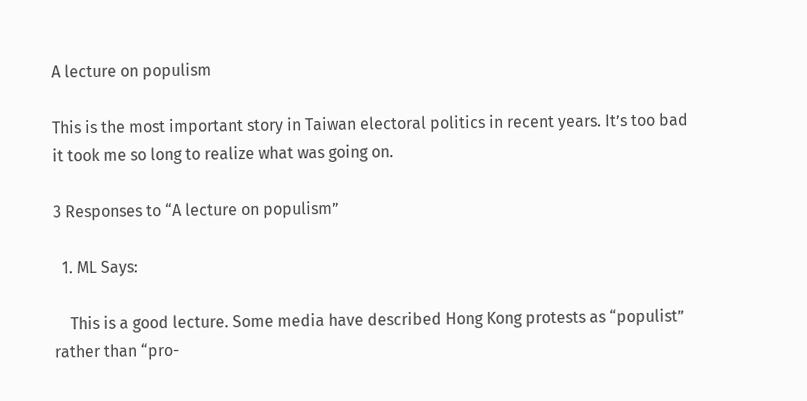A lecture on populism

This is the most important story in Taiwan electoral politics in recent years. It’s too bad it took me so long to realize what was going on.

3 Responses to “A lecture on populism”

  1. ML Says:

    This is a good lecture. Some media have described Hong Kong protests as “populist” rather than “pro-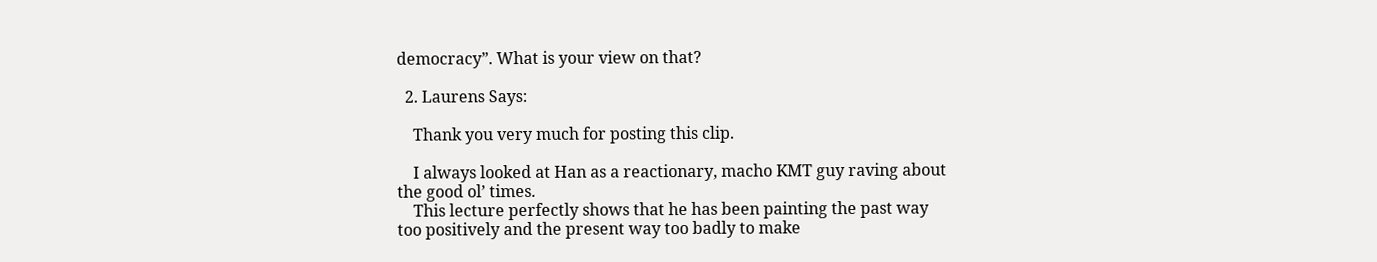democracy”. What is your view on that?

  2. Laurens Says:

    Thank you very much for posting this clip.

    I always looked at Han as a reactionary, macho KMT guy raving about the good ol’ times.
    This lecture perfectly shows that he has been painting the past way too positively and the present way too badly to make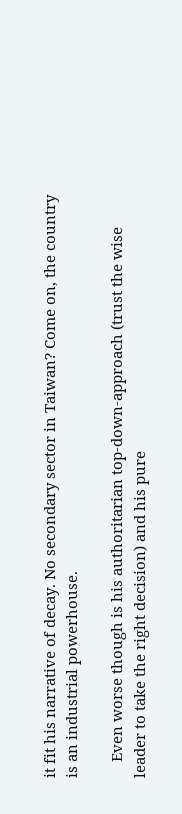it fit his narrative of decay. No secondary sector in Taiwan? Come on, the country is an industrial powerhouse.

    Even worse though is his authoritarian top-down-approach (trust the wise leader to take the right decision) and his pure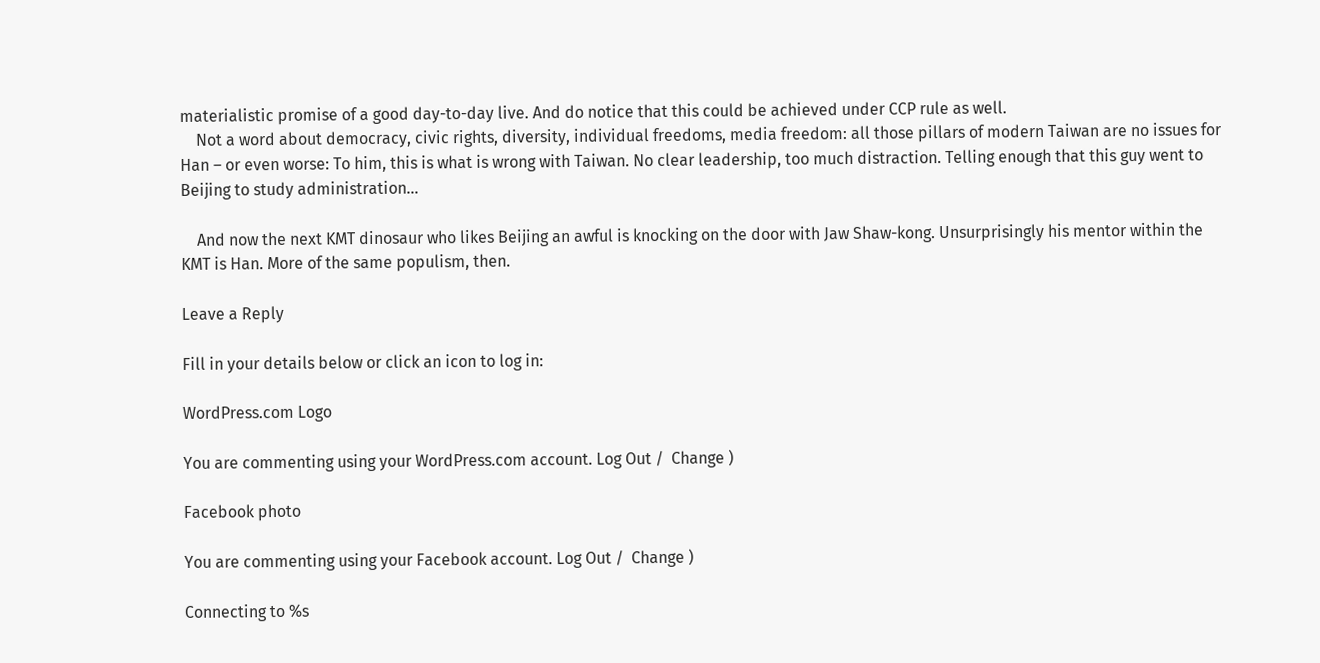materialistic promise of a good day-to-day live. And do notice that this could be achieved under CCP rule as well.
    Not a word about democracy, civic rights, diversity, individual freedoms, media freedom: all those pillars of modern Taiwan are no issues for Han – or even worse: To him, this is what is wrong with Taiwan. No clear leadership, too much distraction. Telling enough that this guy went to Beijing to study administration…

    And now the next KMT dinosaur who likes Beijing an awful is knocking on the door with Jaw Shaw-kong. Unsurprisingly his mentor within the KMT is Han. More of the same populism, then.

Leave a Reply

Fill in your details below or click an icon to log in:

WordPress.com Logo

You are commenting using your WordPress.com account. Log Out /  Change )

Facebook photo

You are commenting using your Facebook account. Log Out /  Change )

Connecting to %s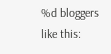%d bloggers like this: